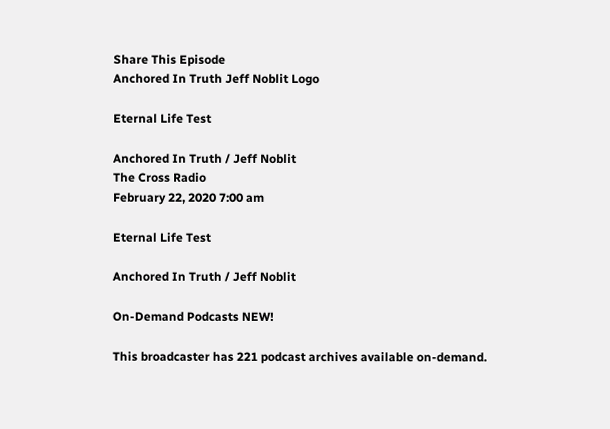Share This Episode
Anchored In Truth Jeff Noblit Logo

Eternal Life Test

Anchored In Truth / Jeff Noblit
The Cross Radio
February 22, 2020 7:00 am

Eternal Life Test

Anchored In Truth / Jeff Noblit

On-Demand Podcasts NEW!

This broadcaster has 221 podcast archives available on-demand.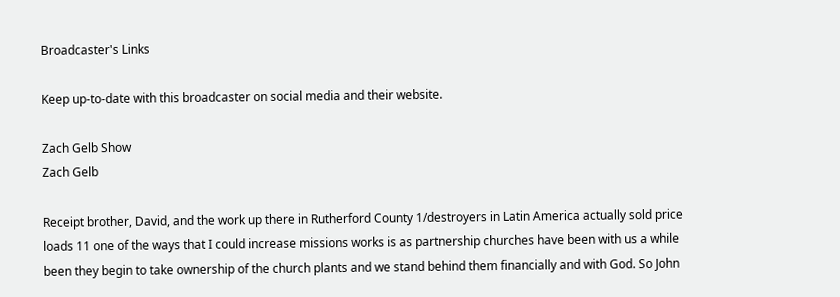Broadcaster's Links

Keep up-to-date with this broadcaster on social media and their website.

Zach Gelb Show
Zach Gelb

Receipt brother, David, and the work up there in Rutherford County 1/destroyers in Latin America actually sold price loads 11 one of the ways that I could increase missions works is as partnership churches have been with us a while been they begin to take ownership of the church plants and we stand behind them financially and with God. So John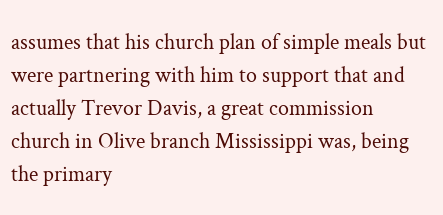assumes that his church plan of simple meals but were partnering with him to support that and actually Trevor Davis, a great commission church in Olive branch Mississippi was, being the primary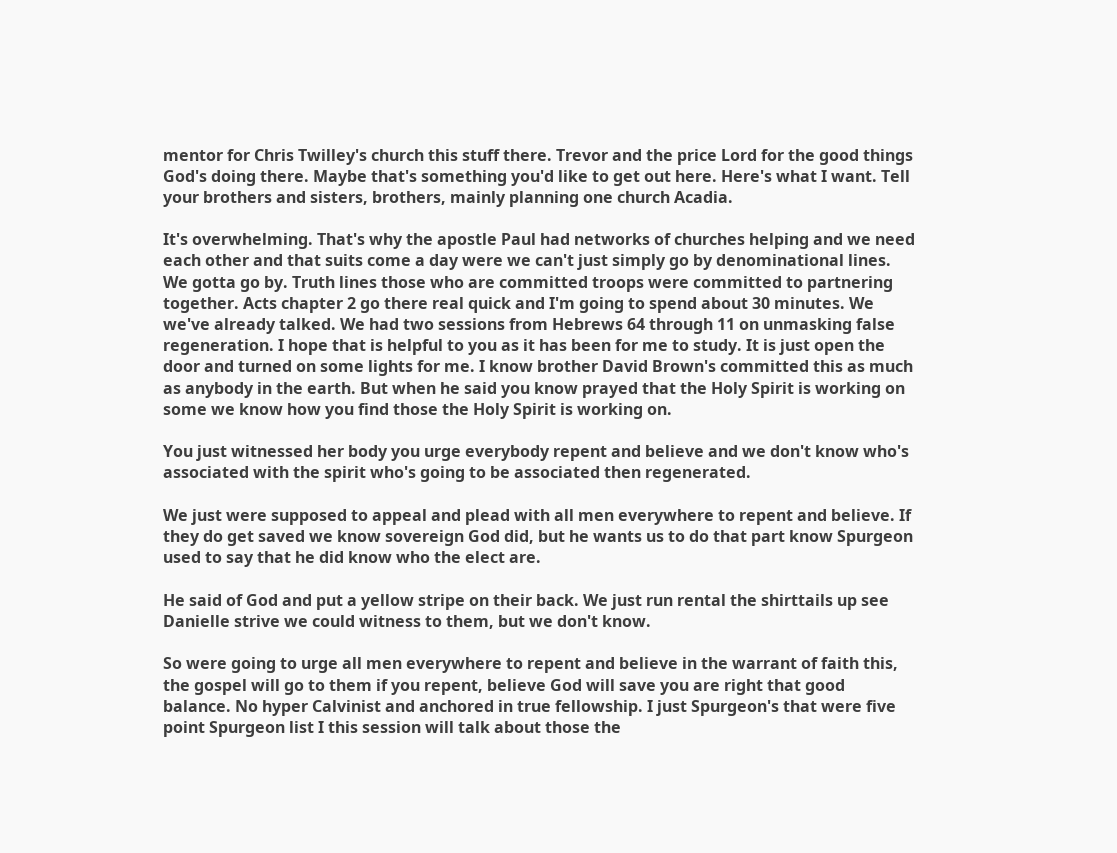mentor for Chris Twilley's church this stuff there. Trevor and the price Lord for the good things God's doing there. Maybe that's something you'd like to get out here. Here's what I want. Tell your brothers and sisters, brothers, mainly planning one church Acadia.

It's overwhelming. That's why the apostle Paul had networks of churches helping and we need each other and that suits come a day were we can't just simply go by denominational lines. We gotta go by. Truth lines those who are committed troops were committed to partnering together. Acts chapter 2 go there real quick and I'm going to spend about 30 minutes. We we've already talked. We had two sessions from Hebrews 64 through 11 on unmasking false regeneration. I hope that is helpful to you as it has been for me to study. It is just open the door and turned on some lights for me. I know brother David Brown's committed this as much as anybody in the earth. But when he said you know prayed that the Holy Spirit is working on some we know how you find those the Holy Spirit is working on.

You just witnessed her body you urge everybody repent and believe and we don't know who's associated with the spirit who's going to be associated then regenerated.

We just were supposed to appeal and plead with all men everywhere to repent and believe. If they do get saved we know sovereign God did, but he wants us to do that part know Spurgeon used to say that he did know who the elect are.

He said of God and put a yellow stripe on their back. We just run rental the shirttails up see Danielle strive we could witness to them, but we don't know.

So were going to urge all men everywhere to repent and believe in the warrant of faith this, the gospel will go to them if you repent, believe God will save you are right that good balance. No hyper Calvinist and anchored in true fellowship. I just Spurgeon's that were five point Spurgeon list I this session will talk about those the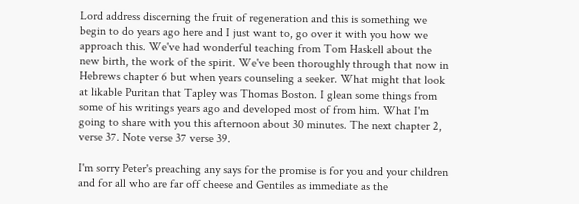Lord address discerning the fruit of regeneration and this is something we begin to do years ago here and I just want to, go over it with you how we approach this. We've had wonderful teaching from Tom Haskell about the new birth, the work of the spirit. We've been thoroughly through that now in Hebrews chapter 6 but when years counseling a seeker. What might that look at likable Puritan that Tapley was Thomas Boston. I glean some things from some of his writings years ago and developed most of from him. What I'm going to share with you this afternoon about 30 minutes. The next chapter 2, verse 37. Note verse 37 verse 39.

I'm sorry Peter's preaching any says for the promise is for you and your children and for all who are far off cheese and Gentiles as immediate as the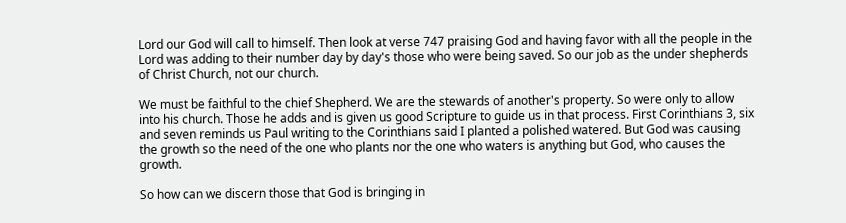Lord our God will call to himself. Then look at verse 747 praising God and having favor with all the people in the Lord was adding to their number day by day's those who were being saved. So our job as the under shepherds of Christ Church, not our church.

We must be faithful to the chief Shepherd. We are the stewards of another's property. So were only to allow into his church. Those he adds and is given us good Scripture to guide us in that process. First Corinthians 3, six and seven reminds us Paul writing to the Corinthians said I planted a polished watered. But God was causing the growth so the need of the one who plants nor the one who waters is anything but God, who causes the growth.

So how can we discern those that God is bringing in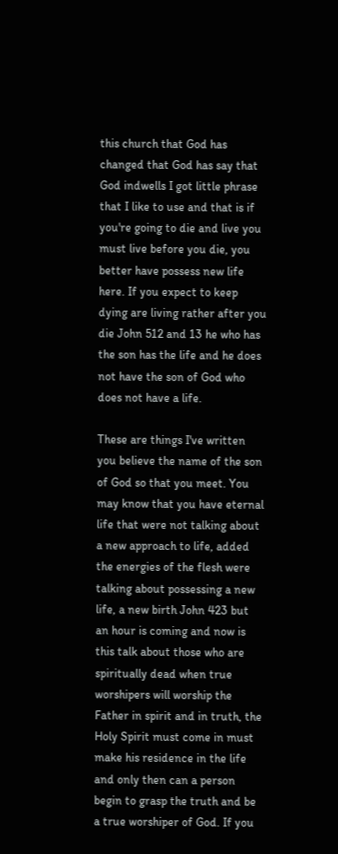this church that God has changed that God has say that God indwells I got little phrase that I like to use and that is if you're going to die and live you must live before you die, you better have possess new life here. If you expect to keep dying are living rather after you die John 512 and 13 he who has the son has the life and he does not have the son of God who does not have a life.

These are things I've written you believe the name of the son of God so that you meet. You may know that you have eternal life that were not talking about a new approach to life, added the energies of the flesh were talking about possessing a new life, a new birth John 423 but an hour is coming and now is this talk about those who are spiritually dead when true worshipers will worship the Father in spirit and in truth, the Holy Spirit must come in must make his residence in the life and only then can a person begin to grasp the truth and be a true worshiper of God. If you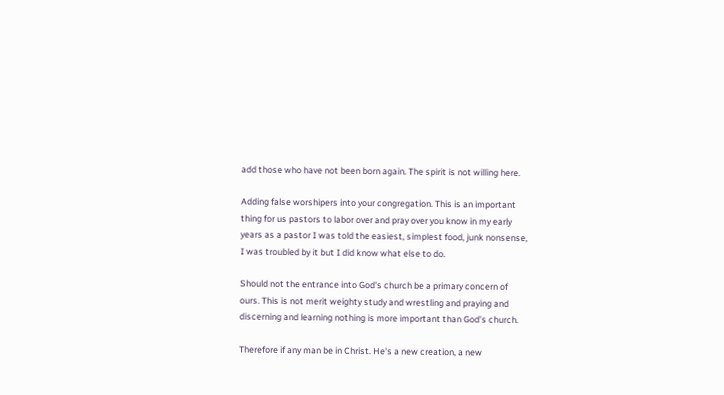add those who have not been born again. The spirit is not willing here.

Adding false worshipers into your congregation. This is an important thing for us pastors to labor over and pray over you know in my early years as a pastor I was told the easiest, simplest food, junk nonsense, I was troubled by it but I did know what else to do.

Should not the entrance into God's church be a primary concern of ours. This is not merit weighty study and wrestling and praying and discerning and learning nothing is more important than God's church.

Therefore if any man be in Christ. He's a new creation, a new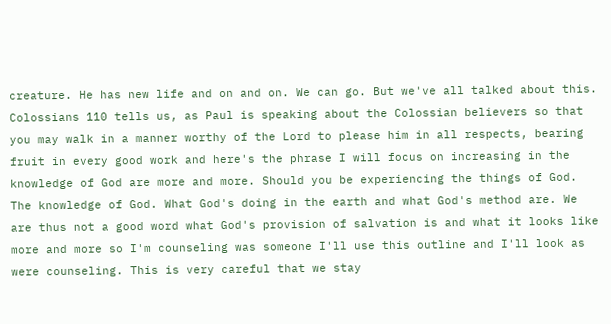creature. He has new life and on and on. We can go. But we've all talked about this. Colossians 110 tells us, as Paul is speaking about the Colossian believers so that you may walk in a manner worthy of the Lord to please him in all respects, bearing fruit in every good work and here's the phrase I will focus on increasing in the knowledge of God are more and more. Should you be experiencing the things of God. The knowledge of God. What God's doing in the earth and what God's method are. We are thus not a good word what God's provision of salvation is and what it looks like more and more so I'm counseling was someone I'll use this outline and I'll look as were counseling. This is very careful that we stay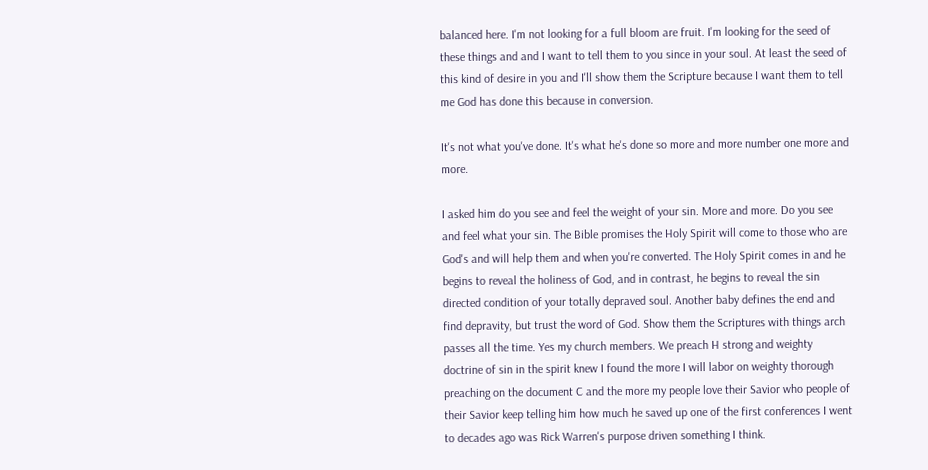balanced here. I'm not looking for a full bloom are fruit. I'm looking for the seed of these things and and I want to tell them to you since in your soul. At least the seed of this kind of desire in you and I'll show them the Scripture because I want them to tell me God has done this because in conversion.

It's not what you've done. It's what he's done so more and more number one more and more.

I asked him do you see and feel the weight of your sin. More and more. Do you see and feel what your sin. The Bible promises the Holy Spirit will come to those who are God's and will help them and when you're converted. The Holy Spirit comes in and he begins to reveal the holiness of God, and in contrast, he begins to reveal the sin directed condition of your totally depraved soul. Another baby defines the end and find depravity, but trust the word of God. Show them the Scriptures with things arch passes all the time. Yes my church members. We preach H strong and weighty doctrine of sin in the spirit knew I found the more I will labor on weighty thorough preaching on the document C and the more my people love their Savior who people of their Savior keep telling him how much he saved up one of the first conferences I went to decades ago was Rick Warren's purpose driven something I think.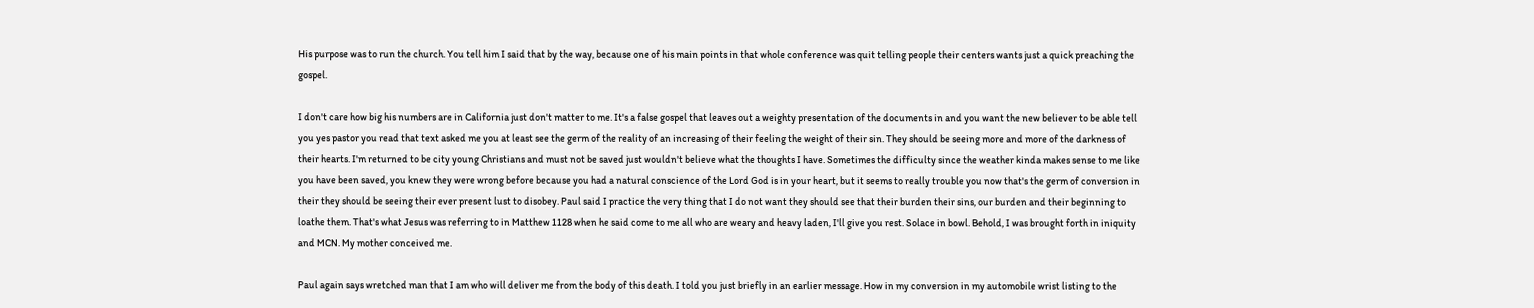His purpose was to run the church. You tell him I said that by the way, because one of his main points in that whole conference was quit telling people their centers wants just a quick preaching the gospel.

I don't care how big his numbers are in California just don't matter to me. It's a false gospel that leaves out a weighty presentation of the documents in and you want the new believer to be able tell you yes pastor you read that text asked me you at least see the germ of the reality of an increasing of their feeling the weight of their sin. They should be seeing more and more of the darkness of their hearts. I'm returned to be city young Christians and must not be saved just wouldn't believe what the thoughts I have. Sometimes the difficulty since the weather kinda makes sense to me like you have been saved, you knew they were wrong before because you had a natural conscience of the Lord God is in your heart, but it seems to really trouble you now that's the germ of conversion in their they should be seeing their ever present lust to disobey. Paul said I practice the very thing that I do not want they should see that their burden their sins, our burden and their beginning to loathe them. That's what Jesus was referring to in Matthew 1128 when he said come to me all who are weary and heavy laden, I'll give you rest. Solace in bowl. Behold, I was brought forth in iniquity and MCN. My mother conceived me.

Paul again says wretched man that I am who will deliver me from the body of this death. I told you just briefly in an earlier message. How in my conversion in my automobile wrist listing to the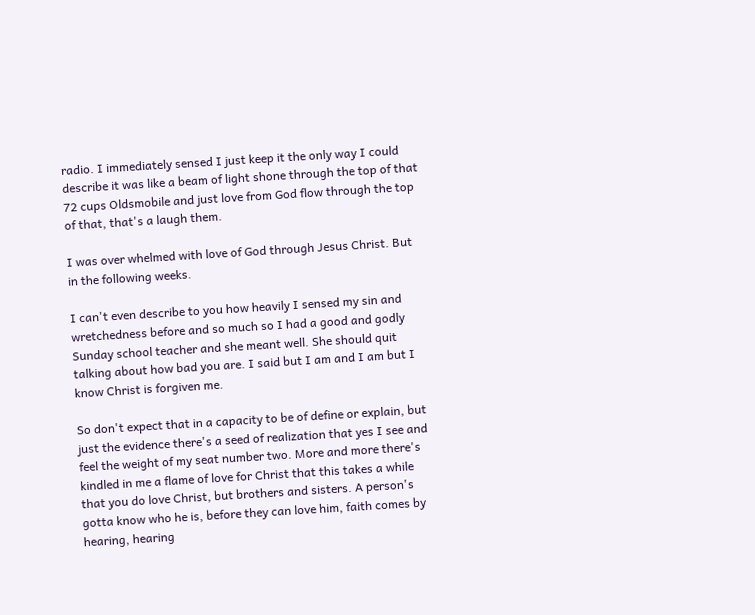radio. I immediately sensed I just keep it the only way I could describe it was like a beam of light shone through the top of that 72 cups Oldsmobile and just love from God flow through the top of that, that's a laugh them.

I was over whelmed with love of God through Jesus Christ. But in the following weeks.

I can't even describe to you how heavily I sensed my sin and wretchedness before and so much so I had a good and godly Sunday school teacher and she meant well. She should quit talking about how bad you are. I said but I am and I am but I know Christ is forgiven me.

So don't expect that in a capacity to be of define or explain, but just the evidence there's a seed of realization that yes I see and feel the weight of my seat number two. More and more there's kindled in me a flame of love for Christ that this takes a while that you do love Christ, but brothers and sisters. A person's gotta know who he is, before they can love him, faith comes by hearing, hearing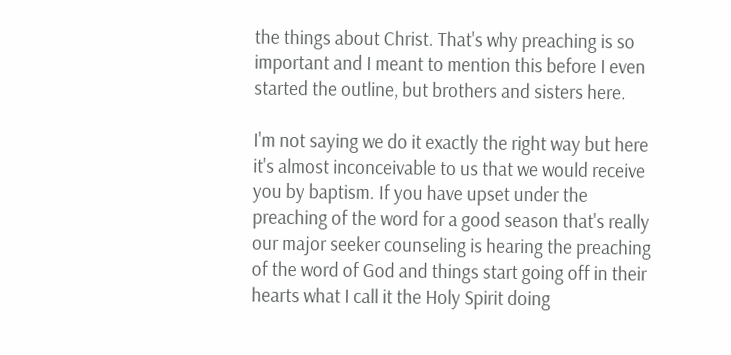the things about Christ. That's why preaching is so important and I meant to mention this before I even started the outline, but brothers and sisters here.

I'm not saying we do it exactly the right way but here it's almost inconceivable to us that we would receive you by baptism. If you have upset under the preaching of the word for a good season that's really our major seeker counseling is hearing the preaching of the word of God and things start going off in their hearts what I call it the Holy Spirit doing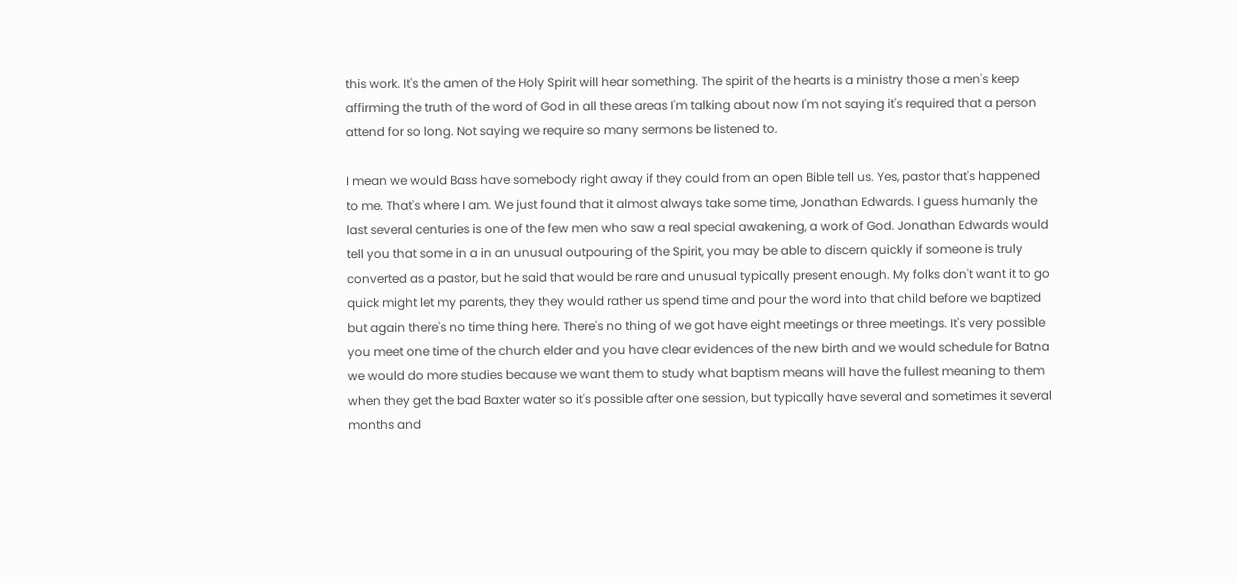this work. It's the amen of the Holy Spirit will hear something. The spirit of the hearts is a ministry those a men's keep affirming the truth of the word of God in all these areas I'm talking about now I'm not saying it's required that a person attend for so long. Not saying we require so many sermons be listened to.

I mean we would Bass have somebody right away if they could from an open Bible tell us. Yes, pastor that's happened to me. That's where I am. We just found that it almost always take some time, Jonathan Edwards. I guess humanly the last several centuries is one of the few men who saw a real special awakening, a work of God. Jonathan Edwards would tell you that some in a in an unusual outpouring of the Spirit, you may be able to discern quickly if someone is truly converted as a pastor, but he said that would be rare and unusual typically present enough. My folks don't want it to go quick might let my parents, they they would rather us spend time and pour the word into that child before we baptized but again there's no time thing here. There's no thing of we got have eight meetings or three meetings. It's very possible you meet one time of the church elder and you have clear evidences of the new birth and we would schedule for Batna we would do more studies because we want them to study what baptism means will have the fullest meaning to them when they get the bad Baxter water so it's possible after one session, but typically have several and sometimes it several months and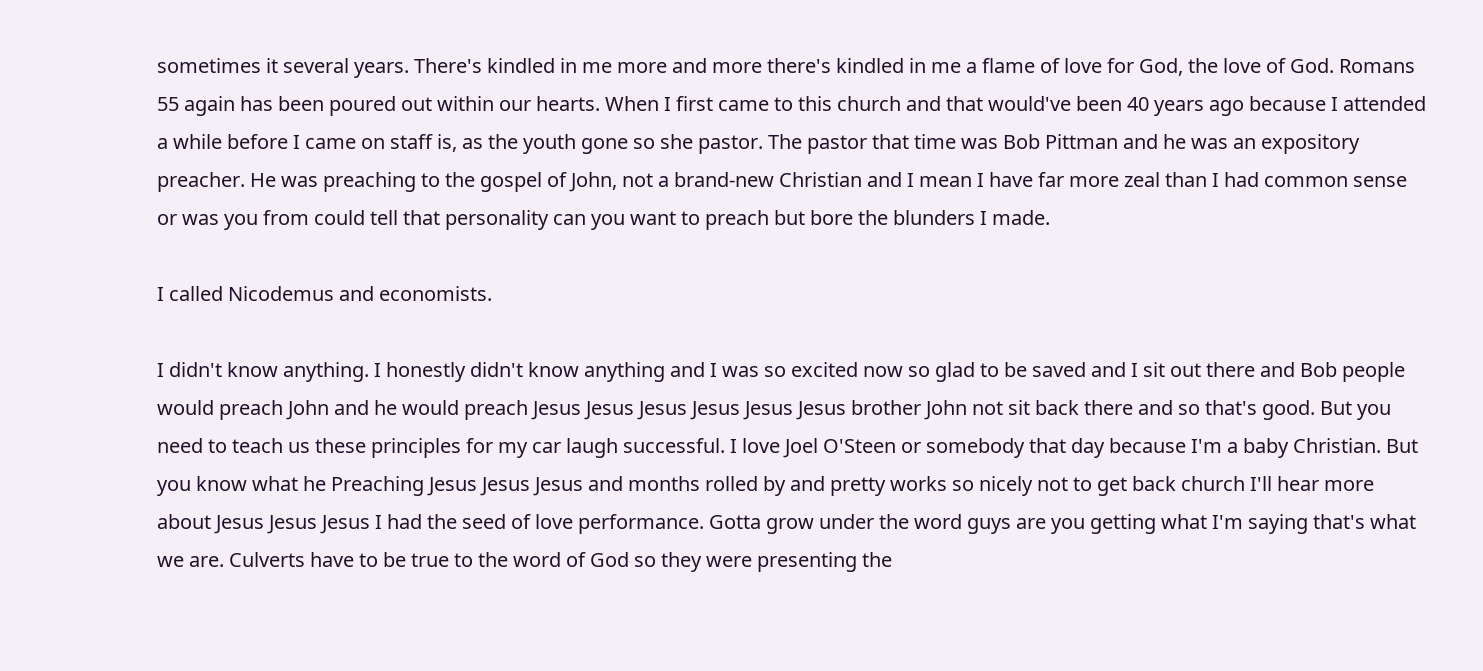sometimes it several years. There's kindled in me more and more there's kindled in me a flame of love for God, the love of God. Romans 55 again has been poured out within our hearts. When I first came to this church and that would've been 40 years ago because I attended a while before I came on staff is, as the youth gone so she pastor. The pastor that time was Bob Pittman and he was an expository preacher. He was preaching to the gospel of John, not a brand-new Christian and I mean I have far more zeal than I had common sense or was you from could tell that personality can you want to preach but bore the blunders I made.

I called Nicodemus and economists.

I didn't know anything. I honestly didn't know anything and I was so excited now so glad to be saved and I sit out there and Bob people would preach John and he would preach Jesus Jesus Jesus Jesus Jesus Jesus brother John not sit back there and so that's good. But you need to teach us these principles for my car laugh successful. I love Joel O'Steen or somebody that day because I'm a baby Christian. But you know what he Preaching Jesus Jesus Jesus and months rolled by and pretty works so nicely not to get back church I'll hear more about Jesus Jesus Jesus I had the seed of love performance. Gotta grow under the word guys are you getting what I'm saying that's what we are. Culverts have to be true to the word of God so they were presenting the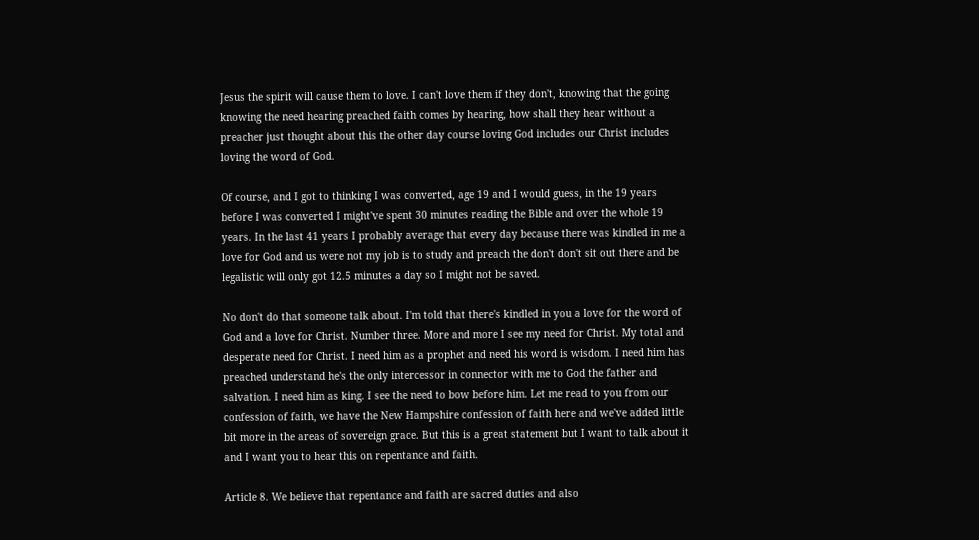Jesus the spirit will cause them to love. I can't love them if they don't, knowing that the going knowing the need hearing preached faith comes by hearing, how shall they hear without a preacher just thought about this the other day course loving God includes our Christ includes loving the word of God.

Of course, and I got to thinking I was converted, age 19 and I would guess, in the 19 years before I was converted I might've spent 30 minutes reading the Bible and over the whole 19 years. In the last 41 years I probably average that every day because there was kindled in me a love for God and us were not my job is to study and preach the don't don't sit out there and be legalistic will only got 12.5 minutes a day so I might not be saved.

No don't do that someone talk about. I'm told that there's kindled in you a love for the word of God and a love for Christ. Number three. More and more I see my need for Christ. My total and desperate need for Christ. I need him as a prophet and need his word is wisdom. I need him has preached understand he's the only intercessor in connector with me to God the father and salvation. I need him as king. I see the need to bow before him. Let me read to you from our confession of faith, we have the New Hampshire confession of faith here and we've added little bit more in the areas of sovereign grace. But this is a great statement but I want to talk about it and I want you to hear this on repentance and faith.

Article 8. We believe that repentance and faith are sacred duties and also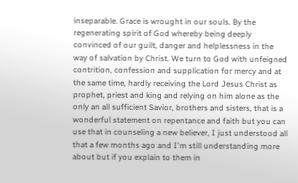inseparable. Grace is wrought in our souls. By the regenerating spirit of God whereby being deeply convinced of our guilt, danger and helplessness in the way of salvation by Christ. We turn to God with unfeigned contrition, confession and supplication for mercy and at the same time, hardly receiving the Lord Jesus Christ as prophet, priest and king and relying on him alone as the only an all sufficient Savior, brothers and sisters, that is a wonderful statement on repentance and faith but you can use that in counseling a new believer, I just understood all that a few months ago and I'm still understanding more about but if you explain to them in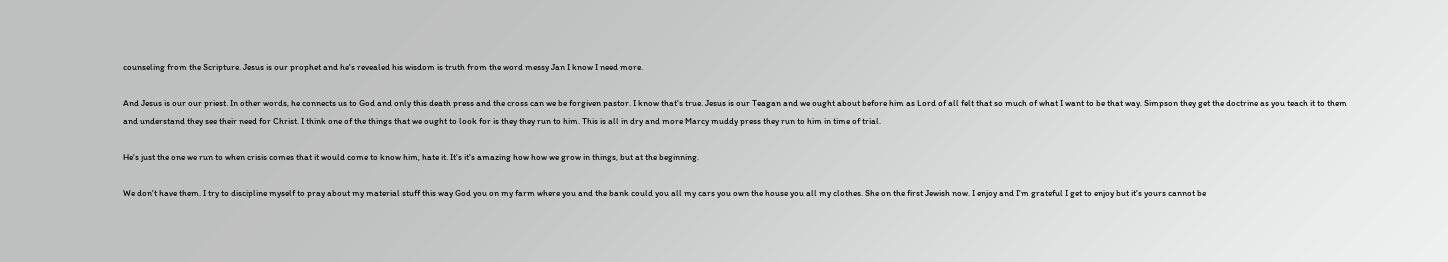counseling from the Scripture. Jesus is our prophet and he's revealed his wisdom is truth from the word messy Jan I know I need more.

And Jesus is our our priest. In other words, he connects us to God and only this death press and the cross can we be forgiven pastor. I know that's true. Jesus is our Teagan and we ought about before him as Lord of all felt that so much of what I want to be that way. Simpson they get the doctrine as you teach it to them and understand they see their need for Christ. I think one of the things that we ought to look for is they they run to him. This is all in dry and more Marcy muddy press they run to him in time of trial.

He's just the one we run to when crisis comes that it would come to know him, hate it. It's it's amazing how how we grow in things, but at the beginning.

We don't have them. I try to discipline myself to pray about my material stuff this way God you on my farm where you and the bank could you all my cars you own the house you all my clothes. She on the first Jewish now. I enjoy and I'm grateful I get to enjoy but it's yours cannot be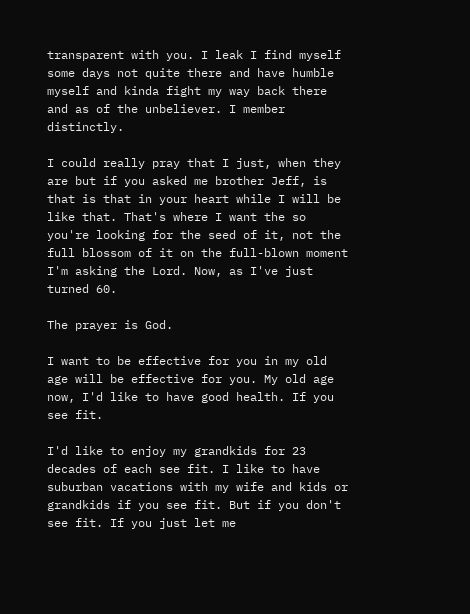transparent with you. I leak I find myself some days not quite there and have humble myself and kinda fight my way back there and as of the unbeliever. I member distinctly.

I could really pray that I just, when they are but if you asked me brother Jeff, is that is that in your heart while I will be like that. That's where I want the so you're looking for the seed of it, not the full blossom of it on the full-blown moment I'm asking the Lord. Now, as I've just turned 60.

The prayer is God.

I want to be effective for you in my old age will be effective for you. My old age now, I'd like to have good health. If you see fit.

I'd like to enjoy my grandkids for 23 decades of each see fit. I like to have suburban vacations with my wife and kids or grandkids if you see fit. But if you don't see fit. If you just let me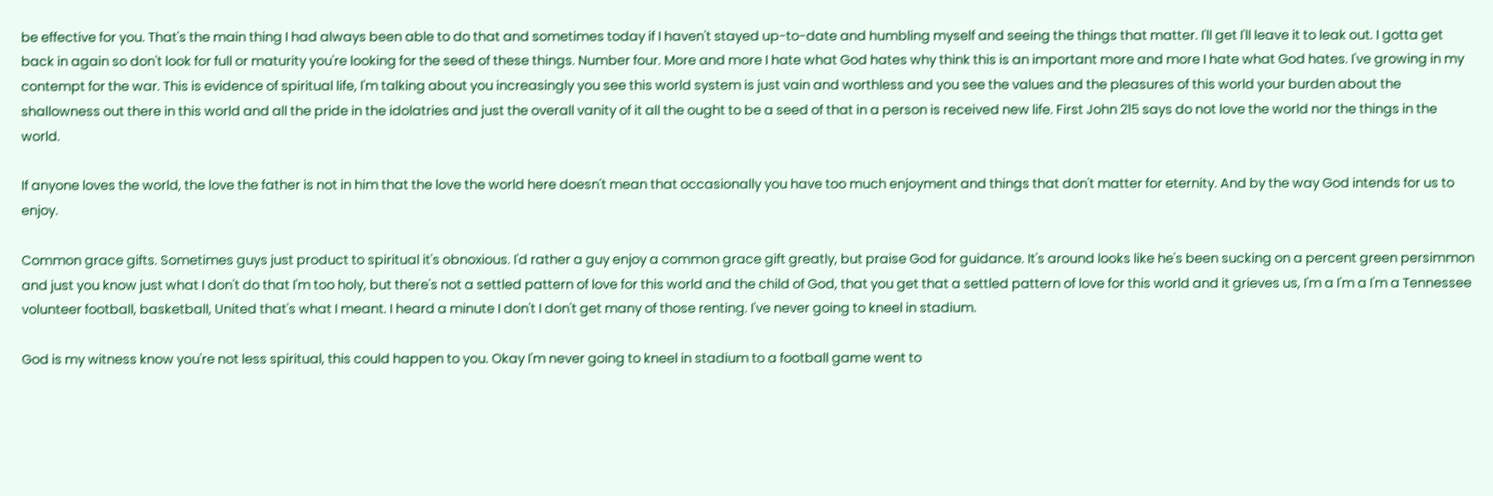be effective for you. That's the main thing I had always been able to do that and sometimes today if I haven't stayed up-to-date and humbling myself and seeing the things that matter. I'll get I'll leave it to leak out. I gotta get back in again so don't look for full or maturity you're looking for the seed of these things. Number four. More and more I hate what God hates why think this is an important more and more I hate what God hates. I've growing in my contempt for the war. This is evidence of spiritual life, I'm talking about you increasingly you see this world system is just vain and worthless and you see the values and the pleasures of this world your burden about the shallowness out there in this world and all the pride in the idolatries and just the overall vanity of it all the ought to be a seed of that in a person is received new life. First John 215 says do not love the world nor the things in the world.

If anyone loves the world, the love the father is not in him that the love the world here doesn't mean that occasionally you have too much enjoyment and things that don't matter for eternity. And by the way God intends for us to enjoy.

Common grace gifts. Sometimes guys just product to spiritual it's obnoxious. I'd rather a guy enjoy a common grace gift greatly, but praise God for guidance. It's around looks like he's been sucking on a percent green persimmon and just you know just what I don't do that I'm too holy, but there's not a settled pattern of love for this world and the child of God, that you get that a settled pattern of love for this world and it grieves us, I'm a I'm a I'm a Tennessee volunteer football, basketball, United that's what I meant. I heard a minute I don't I don't get many of those renting. I've never going to kneel in stadium.

God is my witness know you're not less spiritual, this could happen to you. Okay I'm never going to kneel in stadium to a football game went to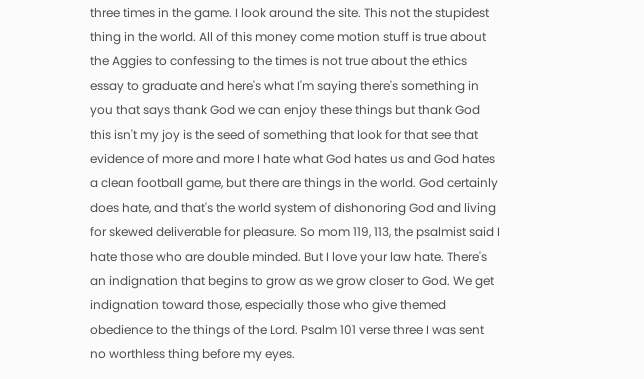three times in the game. I look around the site. This not the stupidest thing in the world. All of this money come motion stuff is true about the Aggies to confessing to the times is not true about the ethics essay to graduate and here's what I'm saying there's something in you that says thank God we can enjoy these things but thank God this isn't my joy is the seed of something that look for that see that evidence of more and more I hate what God hates us and God hates a clean football game, but there are things in the world. God certainly does hate, and that's the world system of dishonoring God and living for skewed deliverable for pleasure. So mom 119, 113, the psalmist said I hate those who are double minded. But I love your law hate. There's an indignation that begins to grow as we grow closer to God. We get indignation toward those, especially those who give themed obedience to the things of the Lord. Psalm 101 verse three I was sent no worthless thing before my eyes.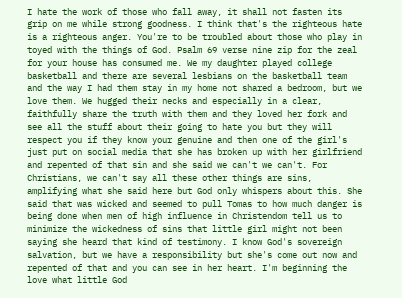I hate the work of those who fall away, it shall not fasten its grip on me while strong goodness. I think that's the righteous hate is a righteous anger. You're to be troubled about those who play in toyed with the things of God. Psalm 69 verse nine zip for the zeal for your house has consumed me. We my daughter played college basketball and there are several lesbians on the basketball team and the way I had them stay in my home not shared a bedroom, but we love them. We hugged their necks and especially in a clear, faithfully share the truth with them and they loved her fork and see all the stuff about their going to hate you but they will respect you if they know your genuine and then one of the girl's just put on social media that she has broken up with her girlfriend and repented of that sin and she said we can't we can't. For Christians, we can't say all these other things are sins, amplifying what she said here but God only whispers about this. She said that was wicked and seemed to pull Tomas to how much danger is being done when men of high influence in Christendom tell us to minimize the wickedness of sins that little girl might not been saying she heard that kind of testimony. I know God's sovereign salvation, but we have a responsibility but she's come out now and repented of that and you can see in her heart. I'm beginning the love what little God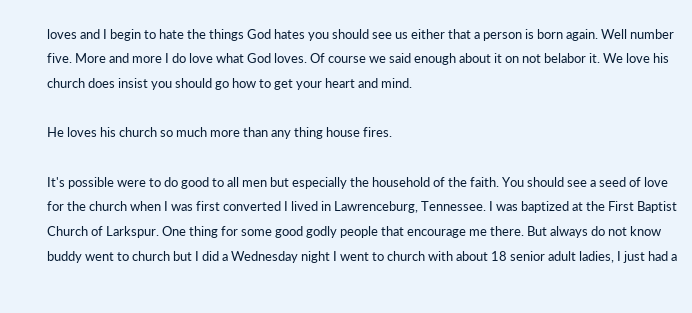loves and I begin to hate the things God hates you should see us either that a person is born again. Well number five. More and more I do love what God loves. Of course we said enough about it on not belabor it. We love his church does insist you should go how to get your heart and mind.

He loves his church so much more than any thing house fires.

It's possible were to do good to all men but especially the household of the faith. You should see a seed of love for the church when I was first converted I lived in Lawrenceburg, Tennessee. I was baptized at the First Baptist Church of Larkspur. One thing for some good godly people that encourage me there. But always do not know buddy went to church but I did a Wednesday night I went to church with about 18 senior adult ladies, I just had a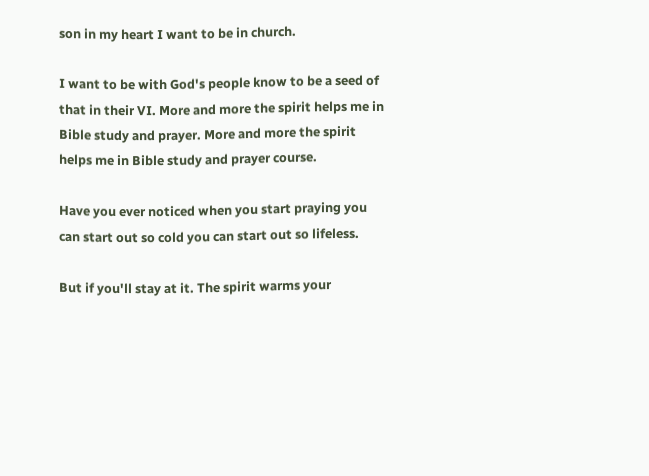son in my heart I want to be in church.

I want to be with God's people know to be a seed of that in their VI. More and more the spirit helps me in Bible study and prayer. More and more the spirit helps me in Bible study and prayer course.

Have you ever noticed when you start praying you can start out so cold you can start out so lifeless.

But if you'll stay at it. The spirit warms your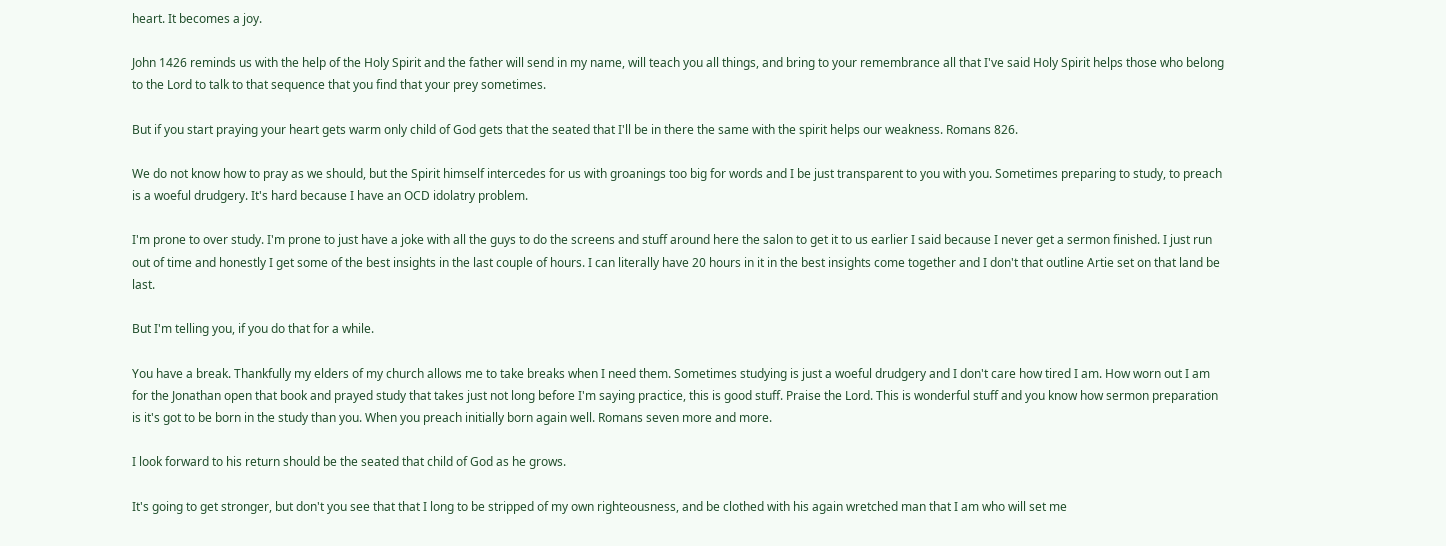heart. It becomes a joy.

John 1426 reminds us with the help of the Holy Spirit and the father will send in my name, will teach you all things, and bring to your remembrance all that I've said Holy Spirit helps those who belong to the Lord to talk to that sequence that you find that your prey sometimes.

But if you start praying your heart gets warm only child of God gets that the seated that I'll be in there the same with the spirit helps our weakness. Romans 826.

We do not know how to pray as we should, but the Spirit himself intercedes for us with groanings too big for words and I be just transparent to you with you. Sometimes preparing to study, to preach is a woeful drudgery. It's hard because I have an OCD idolatry problem.

I'm prone to over study. I'm prone to just have a joke with all the guys to do the screens and stuff around here the salon to get it to us earlier I said because I never get a sermon finished. I just run out of time and honestly I get some of the best insights in the last couple of hours. I can literally have 20 hours in it in the best insights come together and I don't that outline Artie set on that land be last.

But I'm telling you, if you do that for a while.

You have a break. Thankfully my elders of my church allows me to take breaks when I need them. Sometimes studying is just a woeful drudgery and I don't care how tired I am. How worn out I am for the Jonathan open that book and prayed study that takes just not long before I'm saying practice, this is good stuff. Praise the Lord. This is wonderful stuff and you know how sermon preparation is it's got to be born in the study than you. When you preach initially born again well. Romans seven more and more.

I look forward to his return should be the seated that child of God as he grows.

It's going to get stronger, but don't you see that that I long to be stripped of my own righteousness, and be clothed with his again wretched man that I am who will set me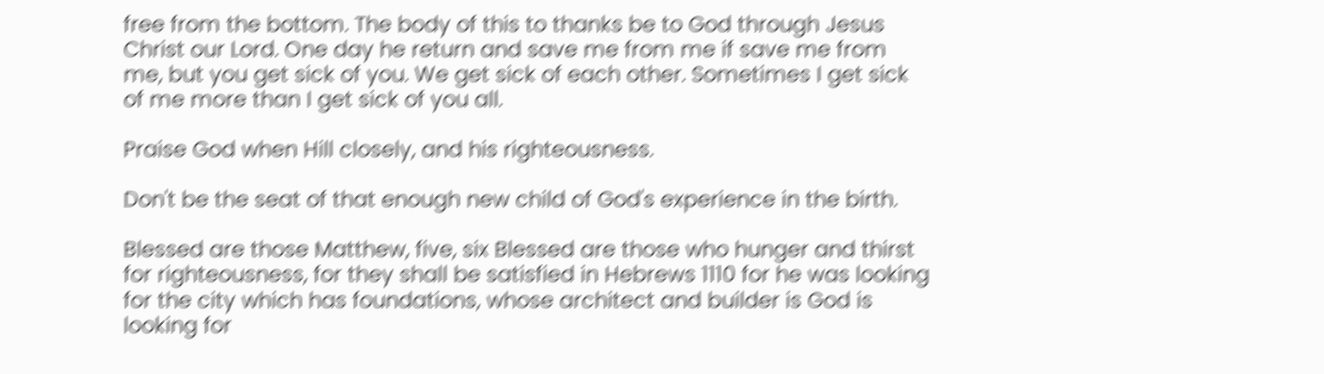free from the bottom. The body of this to thanks be to God through Jesus Christ our Lord. One day he return and save me from me if save me from me, but you get sick of you. We get sick of each other. Sometimes I get sick of me more than I get sick of you all.

Praise God when Hill closely, and his righteousness.

Don't be the seat of that enough new child of God's experience in the birth.

Blessed are those Matthew, five, six Blessed are those who hunger and thirst for righteousness, for they shall be satisfied in Hebrews 1110 for he was looking for the city which has foundations, whose architect and builder is God is looking for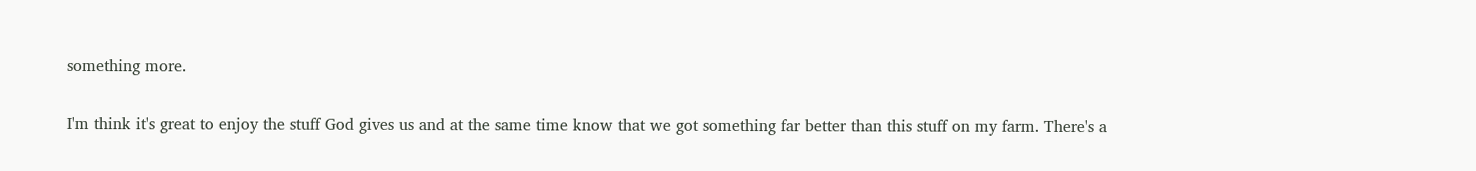something more.

I'm think it's great to enjoy the stuff God gives us and at the same time know that we got something far better than this stuff on my farm. There's a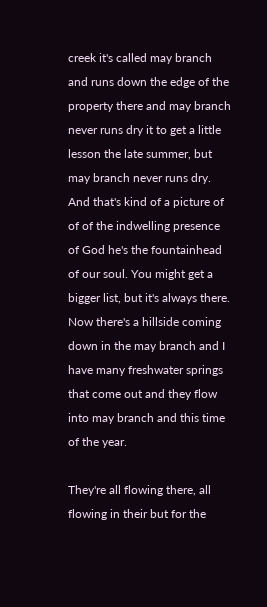creek it's called may branch and runs down the edge of the property there and may branch never runs dry it to get a little lesson the late summer, but may branch never runs dry. And that's kind of a picture of of of the indwelling presence of God he's the fountainhead of our soul. You might get a bigger list, but it's always there. Now there's a hillside coming down in the may branch and I have many freshwater springs that come out and they flow into may branch and this time of the year.

They're all flowing there, all flowing in their but for the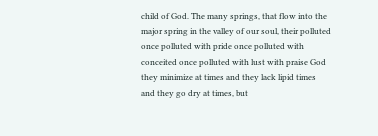child of God. The many springs, that flow into the major spring in the valley of our soul, their polluted once polluted with pride once polluted with conceited once polluted with lust with praise God they minimize at times and they lack lipid times and they go dry at times, but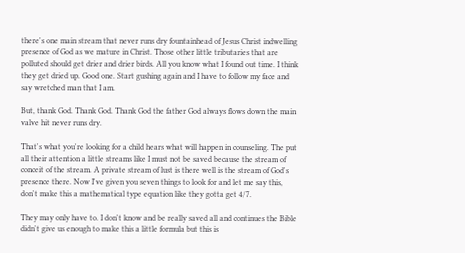there's one main stream that never runs dry fountainhead of Jesus Christ indwelling presence of God as we mature in Christ. Those other little tributaries that are polluted should get drier and drier birds. All you know what I found out time. I think they get dried up. Good one. Start gushing again and I have to follow my face and say wretched man that I am.

But, thank God. Thank God. Thank God the father God always flows down the main valve hit never runs dry.

That's what you're looking for a child hears what will happen in counseling. The put all their attention a little streams like I must not be saved because the stream of conceit of the stream. A private stream of lust is there well is the stream of God's presence there. Now I've given you seven things to look for and let me say this, don't make this a mathematical type equation like they gotta get 4/7.

They may only have to. I don't know and be really saved all and continues the Bible didn't give us enough to make this a little formula but this is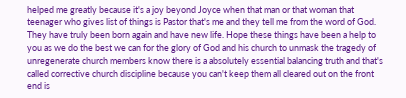helped me greatly because it's a joy beyond Joyce when that man or that woman that teenager who gives list of things is Pastor that's me and they tell me from the word of God. They have truly been born again and have new life. Hope these things have been a help to you as we do the best we can for the glory of God and his church to unmask the tragedy of unregenerate church members know there is a absolutely essential balancing truth and that's called corrective church discipline because you can't keep them all cleared out on the front end is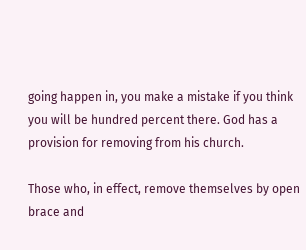going happen in, you make a mistake if you think you will be hundred percent there. God has a provision for removing from his church.

Those who, in effect, remove themselves by open brace and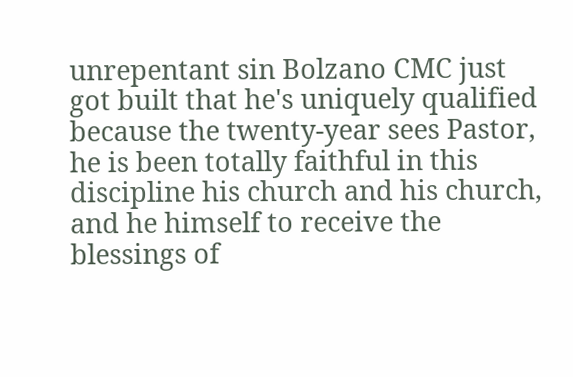unrepentant sin Bolzano CMC just got built that he's uniquely qualified because the twenty-year sees Pastor, he is been totally faithful in this discipline his church and his church, and he himself to receive the blessings of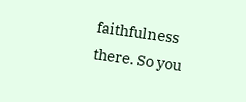faithfulness there. So you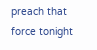preach that force tonight